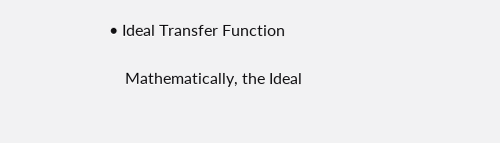• Ideal Transfer Function

    Mathematically, the Ideal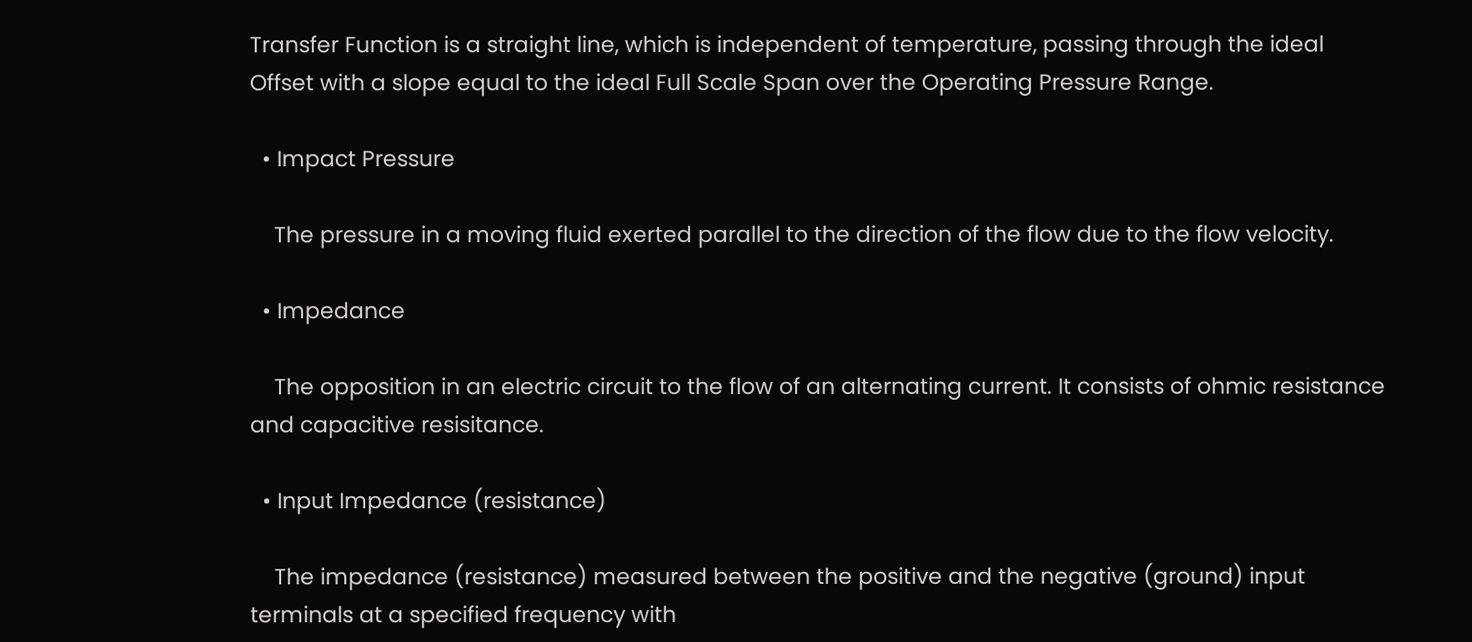Transfer Function is a straight line, which is independent of temperature, passing through the ideal Offset with a slope equal to the ideal Full Scale Span over the Operating Pressure Range.

  • Impact Pressure

    The pressure in a moving fluid exerted parallel to the direction of the flow due to the flow velocity.

  • Impedance

    The opposition in an electric circuit to the flow of an alternating current. It consists of ohmic resistance and capacitive resisitance.

  • Input Impedance (resistance)

    The impedance (resistance) measured between the positive and the negative (ground) input terminals at a specified frequency with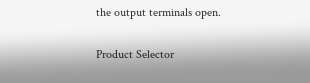the output terminals open.

Product Selector